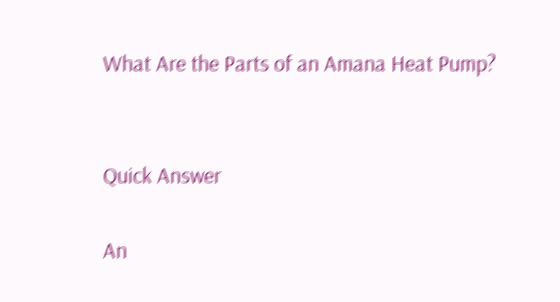What Are the Parts of an Amana Heat Pump?


Quick Answer

An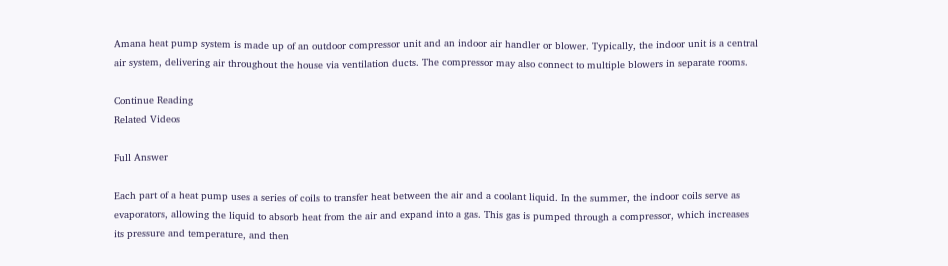Amana heat pump system is made up of an outdoor compressor unit and an indoor air handler or blower. Typically, the indoor unit is a central air system, delivering air throughout the house via ventilation ducts. The compressor may also connect to multiple blowers in separate rooms.

Continue Reading
Related Videos

Full Answer

Each part of a heat pump uses a series of coils to transfer heat between the air and a coolant liquid. In the summer, the indoor coils serve as evaporators, allowing the liquid to absorb heat from the air and expand into a gas. This gas is pumped through a compressor, which increases its pressure and temperature, and then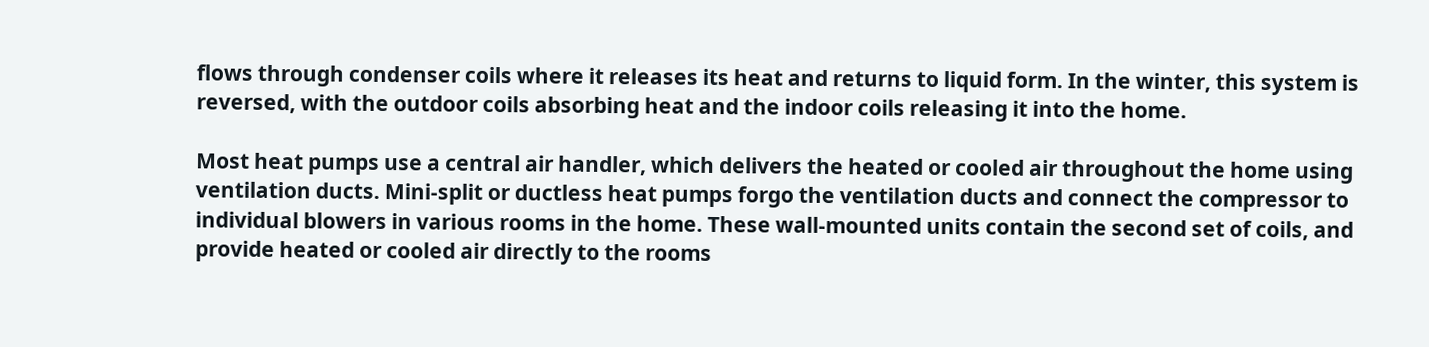flows through condenser coils where it releases its heat and returns to liquid form. In the winter, this system is reversed, with the outdoor coils absorbing heat and the indoor coils releasing it into the home.

Most heat pumps use a central air handler, which delivers the heated or cooled air throughout the home using ventilation ducts. Mini-split or ductless heat pumps forgo the ventilation ducts and connect the compressor to individual blowers in various rooms in the home. These wall-mounted units contain the second set of coils, and provide heated or cooled air directly to the rooms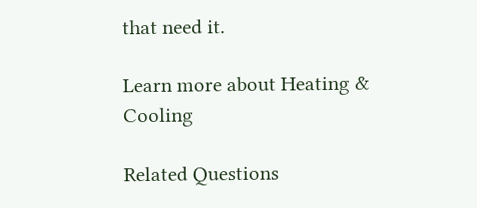that need it.

Learn more about Heating & Cooling

Related Questions